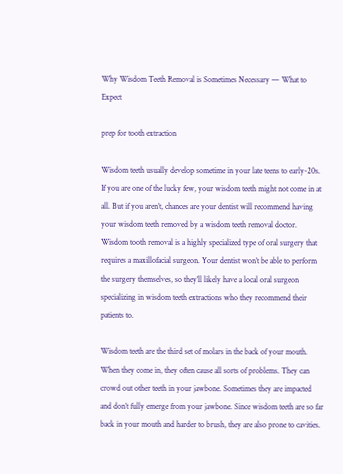Why Wisdom Teeth Removal is Sometimes Necessary — What to Expect

prep for tooth extraction

Wisdom teeth usually develop sometime in your late teens to early-20s. If you are one of the lucky few, your wisdom teeth might not come in at all. But if you aren’t, chances are your dentist will recommend having your wisdom teeth removed by a wisdom teeth removal doctor. Wisdom tooth removal is a highly specialized type of oral surgery that requires a maxillofacial surgeon. Your dentist won’t be able to perform the surgery themselves, so they’ll likely have a local oral surgeon specializing in wisdom teeth extractions who they recommend their patients to.

Wisdom teeth are the third set of molars in the back of your mouth. When they come in, they often cause all sorts of problems. They can crowd out other teeth in your jawbone. Sometimes they are impacted and don’t fully emerge from your jawbone. Since wisdom teeth are so far back in your mouth and harder to brush, they are also prone to cavities.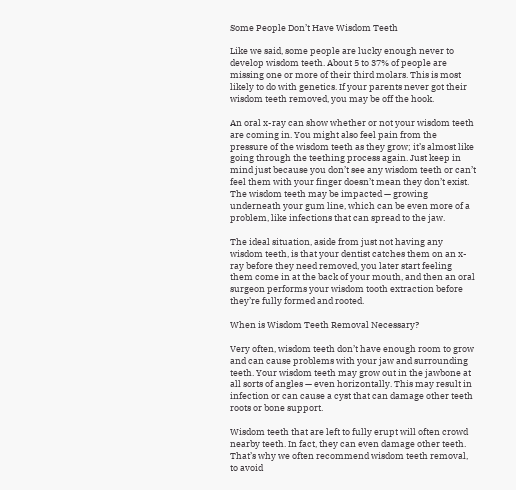Some People Don’t Have Wisdom Teeth

Like we said, some people are lucky enough never to develop wisdom teeth. About 5 to 37% of people are missing one or more of their third molars. This is most likely to do with genetics. If your parents never got their wisdom teeth removed, you may be off the hook.

An oral x-ray can show whether or not your wisdom teeth are coming in. You might also feel pain from the pressure of the wisdom teeth as they grow; it’s almost like going through the teething process again. Just keep in mind just because you don’t see any wisdom teeth or can’t feel them with your finger doesn’t mean they don’t exist. The wisdom teeth may be impacted — growing underneath your gum line, which can be even more of a problem, like infections that can spread to the jaw.

The ideal situation, aside from just not having any wisdom teeth, is that your dentist catches them on an x-ray before they need removed, you later start feeling them come in at the back of your mouth, and then an oral surgeon performs your wisdom tooth extraction before they’re fully formed and rooted.

When is Wisdom Teeth Removal Necessary?

Very often, wisdom teeth don’t have enough room to grow and can cause problems with your jaw and surrounding teeth. Your wisdom teeth may grow out in the jawbone at all sorts of angles — even horizontally. This may result in infection or can cause a cyst that can damage other teeth roots or bone support.

Wisdom teeth that are left to fully erupt will often crowd nearby teeth. In fact, they can even damage other teeth. That’s why we often recommend wisdom teeth removal, to avoid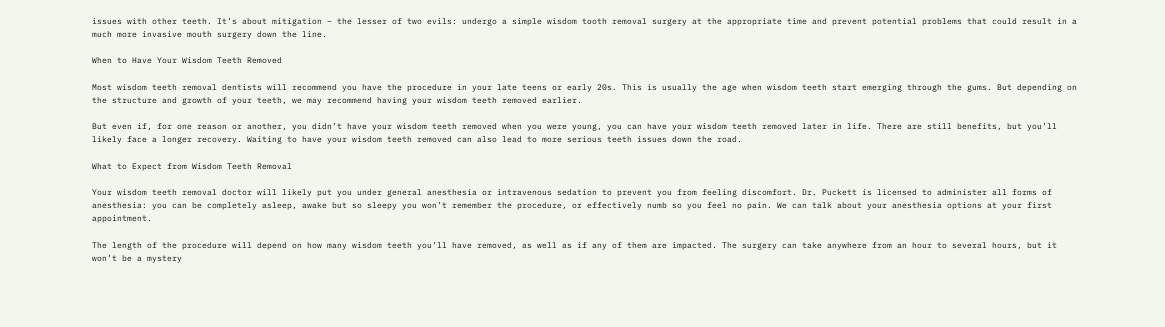issues with other teeth. It’s about mitigation – the lesser of two evils: undergo a simple wisdom tooth removal surgery at the appropriate time and prevent potential problems that could result in a much more invasive mouth surgery down the line.

When to Have Your Wisdom Teeth Removed

Most wisdom teeth removal dentists will recommend you have the procedure in your late teens or early 20s. This is usually the age when wisdom teeth start emerging through the gums. But depending on the structure and growth of your teeth, we may recommend having your wisdom teeth removed earlier.

But even if, for one reason or another, you didn’t have your wisdom teeth removed when you were young, you can have your wisdom teeth removed later in life. There are still benefits, but you’ll likely face a longer recovery. Waiting to have your wisdom teeth removed can also lead to more serious teeth issues down the road.

What to Expect from Wisdom Teeth Removal

Your wisdom teeth removal doctor will likely put you under general anesthesia or intravenous sedation to prevent you from feeling discomfort. Dr. Puckett is licensed to administer all forms of anesthesia: you can be completely asleep, awake but so sleepy you won’t remember the procedure, or effectively numb so you feel no pain. We can talk about your anesthesia options at your first appointment.

The length of the procedure will depend on how many wisdom teeth you’ll have removed, as well as if any of them are impacted. The surgery can take anywhere from an hour to several hours, but it won’t be a mystery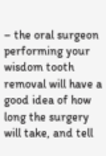– the oral surgeon performing your wisdom tooth removal will have a good idea of how long the surgery will take, and tell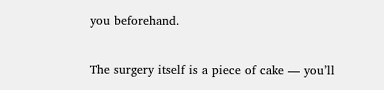you beforehand.

The surgery itself is a piece of cake — you’ll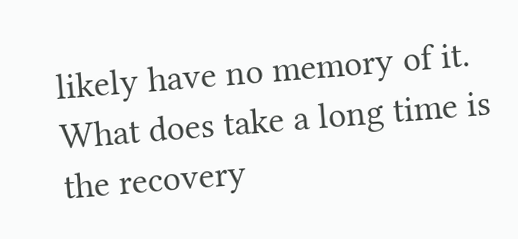likely have no memory of it. What does take a long time is the recovery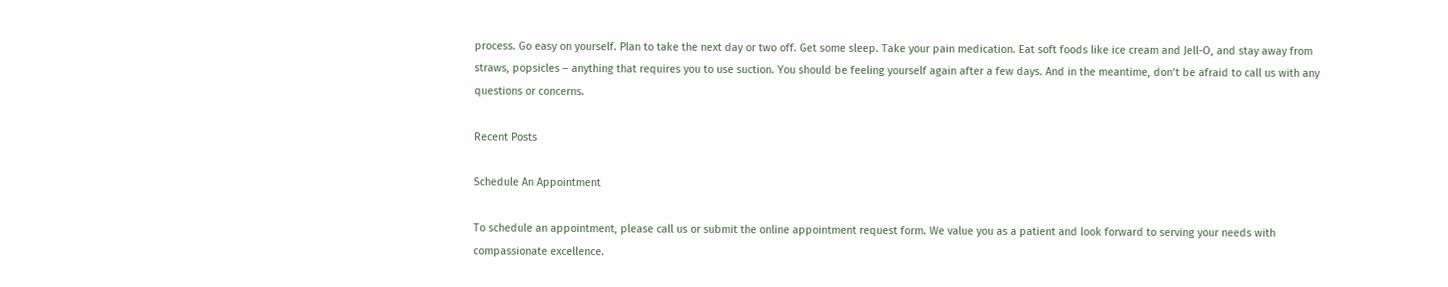process. Go easy on yourself. Plan to take the next day or two off. Get some sleep. Take your pain medication. Eat soft foods like ice cream and Jell-O, and stay away from straws, popsicles – anything that requires you to use suction. You should be feeling yourself again after a few days. And in the meantime, don’t be afraid to call us with any questions or concerns.

Recent Posts

Schedule An Appointment

To schedule an appointment, please call us or submit the online appointment request form. We value you as a patient and look forward to serving your needs with compassionate excellence.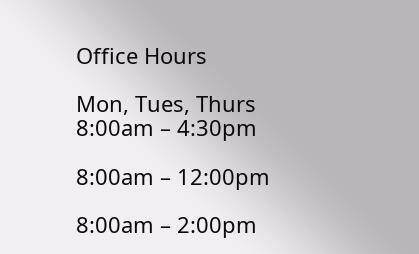Office Hours

Mon, Tues, Thurs
8:00am – 4:30pm

8:00am – 12:00pm

8:00am – 2:00pm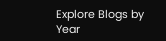Explore Blogs by Year